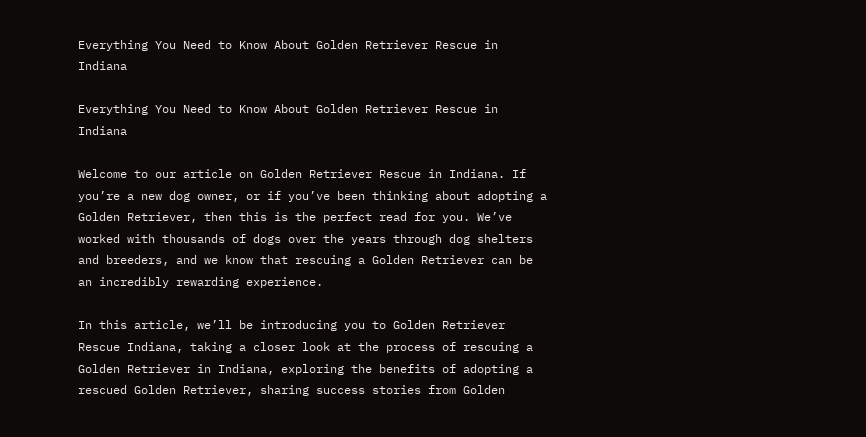Everything You Need to Know About Golden Retriever Rescue in Indiana

Everything You Need to Know About Golden Retriever Rescue in Indiana

Welcome to our article on Golden Retriever Rescue in Indiana. If you’re a new dog owner, or if you’ve been thinking about adopting a Golden Retriever, then this is the perfect read for you. We’ve worked with thousands of dogs over the years through dog shelters and breeders, and we know that rescuing a Golden Retriever can be an incredibly rewarding experience.

In this article, we’ll be introducing you to Golden Retriever Rescue Indiana, taking a closer look at the process of rescuing a Golden Retriever in Indiana, exploring the benefits of adopting a rescued Golden Retriever, sharing success stories from Golden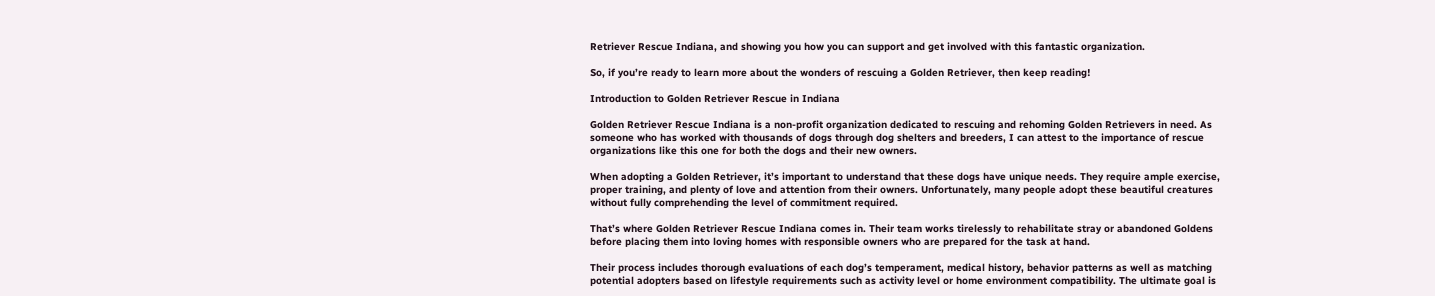Retriever Rescue Indiana, and showing you how you can support and get involved with this fantastic organization.

So, if you’re ready to learn more about the wonders of rescuing a Golden Retriever, then keep reading!

Introduction to Golden Retriever Rescue in Indiana

Golden Retriever Rescue Indiana is a non-profit organization dedicated to rescuing and rehoming Golden Retrievers in need. As someone who has worked with thousands of dogs through dog shelters and breeders, I can attest to the importance of rescue organizations like this one for both the dogs and their new owners.

When adopting a Golden Retriever, it’s important to understand that these dogs have unique needs. They require ample exercise, proper training, and plenty of love and attention from their owners. Unfortunately, many people adopt these beautiful creatures without fully comprehending the level of commitment required.

That’s where Golden Retriever Rescue Indiana comes in. Their team works tirelessly to rehabilitate stray or abandoned Goldens before placing them into loving homes with responsible owners who are prepared for the task at hand.

Their process includes thorough evaluations of each dog’s temperament, medical history, behavior patterns as well as matching potential adopters based on lifestyle requirements such as activity level or home environment compatibility. The ultimate goal is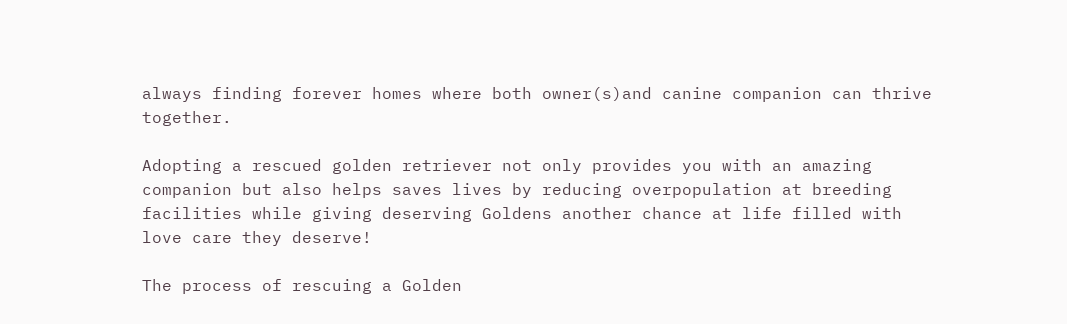always finding forever homes where both owner(s)and canine companion can thrive together.

Adopting a rescued golden retriever not only provides you with an amazing companion but also helps saves lives by reducing overpopulation at breeding facilities while giving deserving Goldens another chance at life filled with love care they deserve!

The process of rescuing a Golden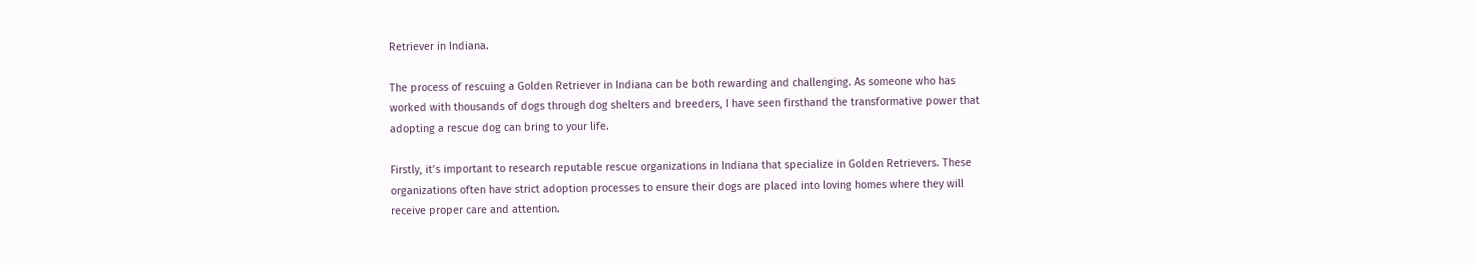Retriever in Indiana.

The process of rescuing a Golden Retriever in Indiana can be both rewarding and challenging. As someone who has worked with thousands of dogs through dog shelters and breeders, I have seen firsthand the transformative power that adopting a rescue dog can bring to your life.

Firstly, it’s important to research reputable rescue organizations in Indiana that specialize in Golden Retrievers. These organizations often have strict adoption processes to ensure their dogs are placed into loving homes where they will receive proper care and attention.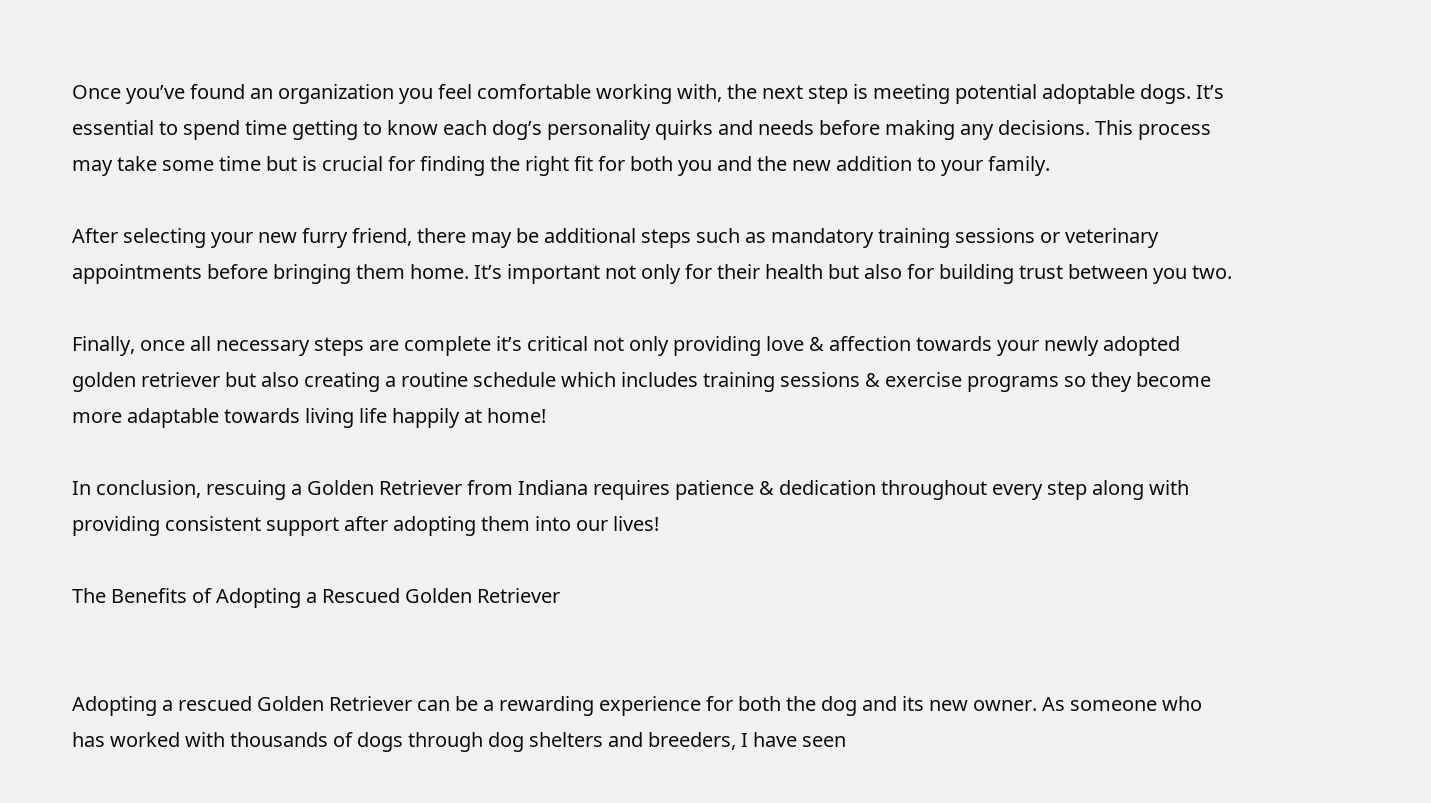Once you’ve found an organization you feel comfortable working with, the next step is meeting potential adoptable dogs. It’s essential to spend time getting to know each dog’s personality quirks and needs before making any decisions. This process may take some time but is crucial for finding the right fit for both you and the new addition to your family.

After selecting your new furry friend, there may be additional steps such as mandatory training sessions or veterinary appointments before bringing them home. It’s important not only for their health but also for building trust between you two.

Finally, once all necessary steps are complete it’s critical not only providing love & affection towards your newly adopted golden retriever but also creating a routine schedule which includes training sessions & exercise programs so they become more adaptable towards living life happily at home!

In conclusion, rescuing a Golden Retriever from Indiana requires patience & dedication throughout every step along with providing consistent support after adopting them into our lives!

The Benefits of Adopting a Rescued Golden Retriever


Adopting a rescued Golden Retriever can be a rewarding experience for both the dog and its new owner. As someone who has worked with thousands of dogs through dog shelters and breeders, I have seen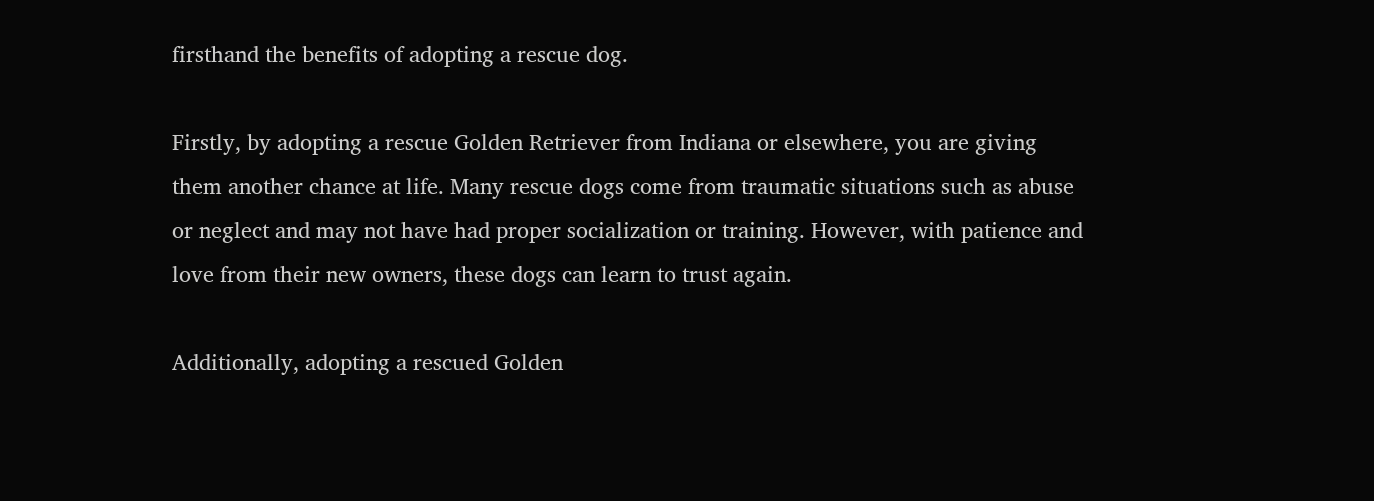firsthand the benefits of adopting a rescue dog.

Firstly, by adopting a rescue Golden Retriever from Indiana or elsewhere, you are giving them another chance at life. Many rescue dogs come from traumatic situations such as abuse or neglect and may not have had proper socialization or training. However, with patience and love from their new owners, these dogs can learn to trust again.

Additionally, adopting a rescued Golden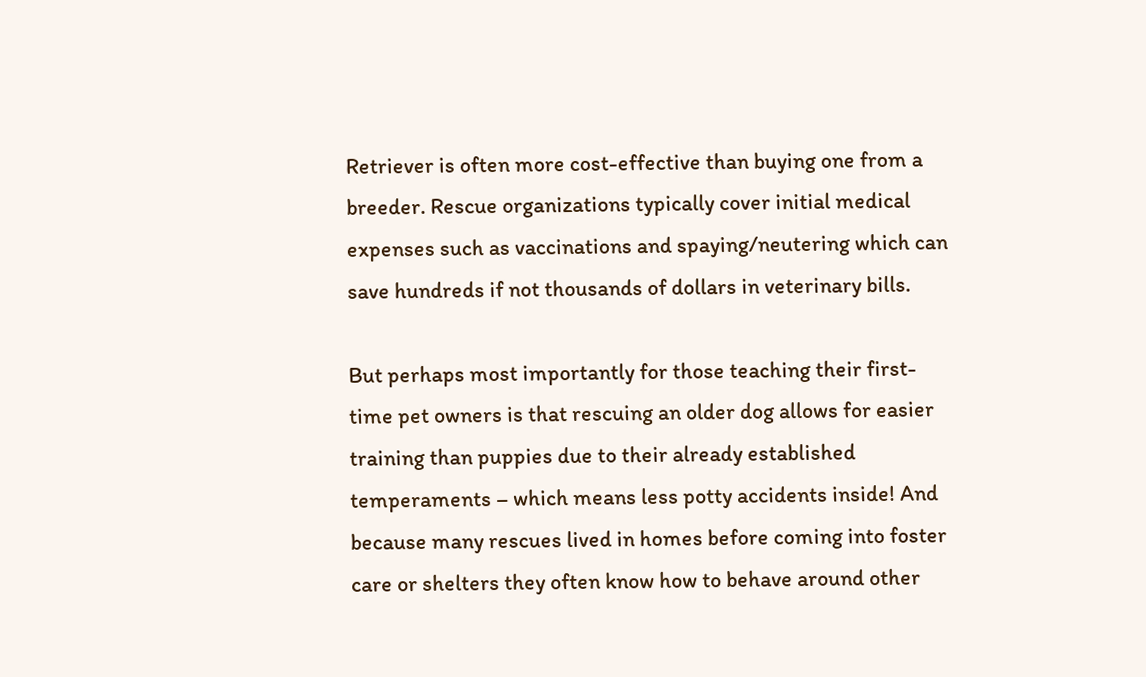Retriever is often more cost-effective than buying one from a breeder. Rescue organizations typically cover initial medical expenses such as vaccinations and spaying/neutering which can save hundreds if not thousands of dollars in veterinary bills.

But perhaps most importantly for those teaching their first-time pet owners is that rescuing an older dog allows for easier training than puppies due to their already established temperaments – which means less potty accidents inside! And because many rescues lived in homes before coming into foster care or shelters they often know how to behave around other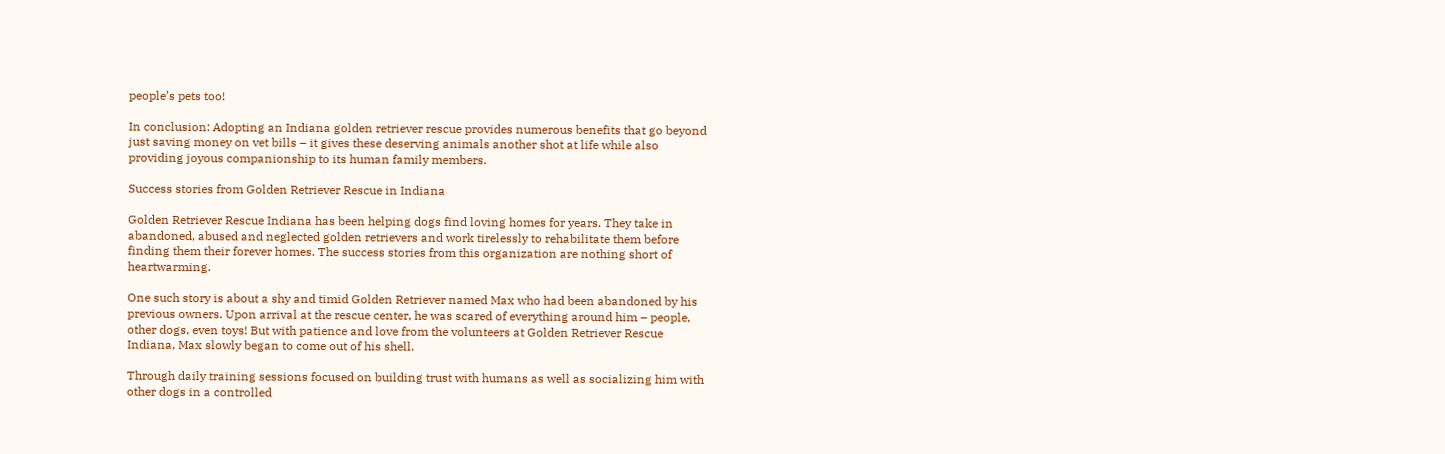people’s pets too!

In conclusion: Adopting an Indiana golden retriever rescue provides numerous benefits that go beyond just saving money on vet bills – it gives these deserving animals another shot at life while also providing joyous companionship to its human family members.

Success stories from Golden Retriever Rescue in Indiana

Golden Retriever Rescue Indiana has been helping dogs find loving homes for years. They take in abandoned, abused and neglected golden retrievers and work tirelessly to rehabilitate them before finding them their forever homes. The success stories from this organization are nothing short of heartwarming.

One such story is about a shy and timid Golden Retriever named Max who had been abandoned by his previous owners. Upon arrival at the rescue center, he was scared of everything around him – people, other dogs, even toys! But with patience and love from the volunteers at Golden Retriever Rescue Indiana, Max slowly began to come out of his shell.

Through daily training sessions focused on building trust with humans as well as socializing him with other dogs in a controlled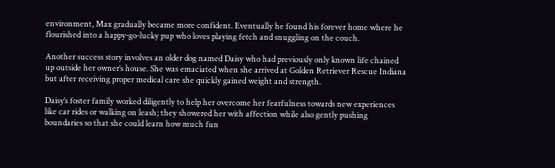environment, Max gradually became more confident. Eventually he found his forever home where he flourished into a happy-go-lucky pup who loves playing fetch and snuggling on the couch.

Another success story involves an older dog named Daisy who had previously only known life chained up outside her owner’s house. She was emaciated when she arrived at Golden Retriever Rescue Indiana but after receiving proper medical care she quickly gained weight and strength.

Daisy’s foster family worked diligently to help her overcome her fearfulness towards new experiences like car rides or walking on leash; they showered her with affection while also gently pushing boundaries so that she could learn how much fun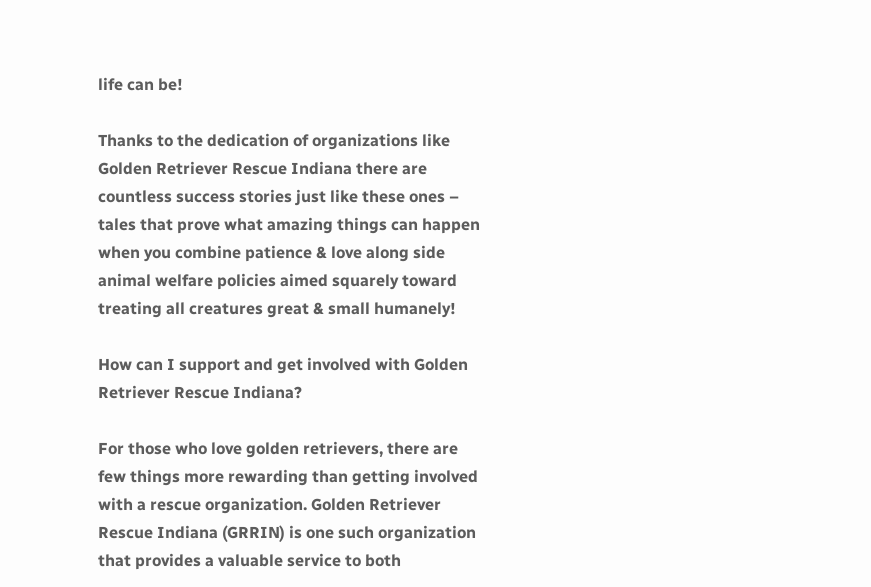life can be!

Thanks to the dedication of organizations like Golden Retriever Rescue Indiana there are countless success stories just like these ones – tales that prove what amazing things can happen when you combine patience & love along side animal welfare policies aimed squarely toward treating all creatures great & small humanely!

How can I support and get involved with Golden Retriever Rescue Indiana?

For those who love golden retrievers, there are few things more rewarding than getting involved with a rescue organization. Golden Retriever Rescue Indiana (GRRIN) is one such organization that provides a valuable service to both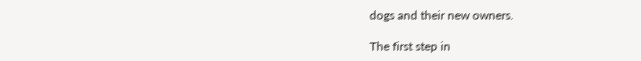dogs and their new owners.

The first step in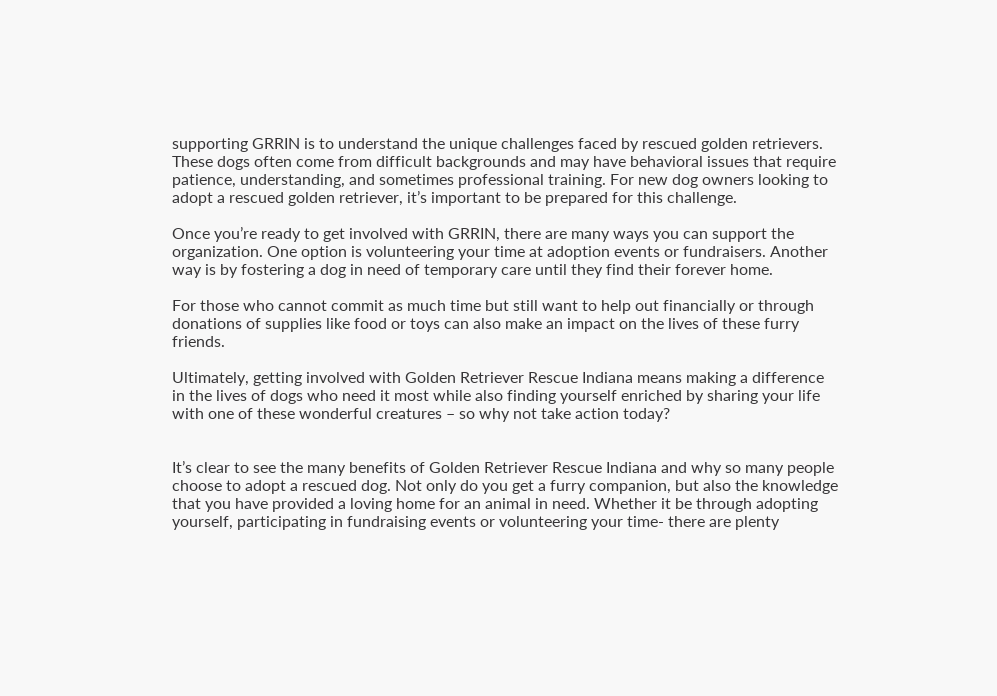supporting GRRIN is to understand the unique challenges faced by rescued golden retrievers. These dogs often come from difficult backgrounds and may have behavioral issues that require patience, understanding, and sometimes professional training. For new dog owners looking to adopt a rescued golden retriever, it’s important to be prepared for this challenge.

Once you’re ready to get involved with GRRIN, there are many ways you can support the organization. One option is volunteering your time at adoption events or fundraisers. Another way is by fostering a dog in need of temporary care until they find their forever home.

For those who cannot commit as much time but still want to help out financially or through donations of supplies like food or toys can also make an impact on the lives of these furry friends.

Ultimately, getting involved with Golden Retriever Rescue Indiana means making a difference in the lives of dogs who need it most while also finding yourself enriched by sharing your life with one of these wonderful creatures – so why not take action today?


It’s clear to see the many benefits of Golden Retriever Rescue Indiana and why so many people choose to adopt a rescued dog. Not only do you get a furry companion, but also the knowledge that you have provided a loving home for an animal in need. Whether it be through adopting yourself, participating in fundraising events or volunteering your time- there are plenty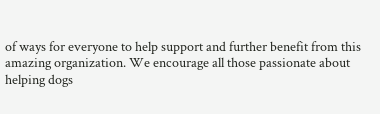of ways for everyone to help support and further benefit from this amazing organization. We encourage all those passionate about helping dogs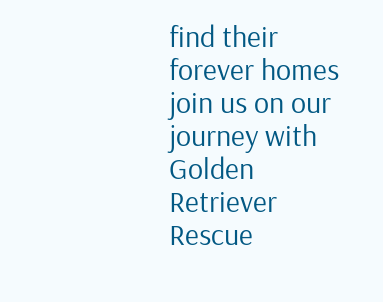find their forever homes join us on our journey with Golden Retriever Rescue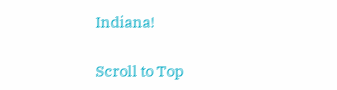Indiana!

Scroll to Top